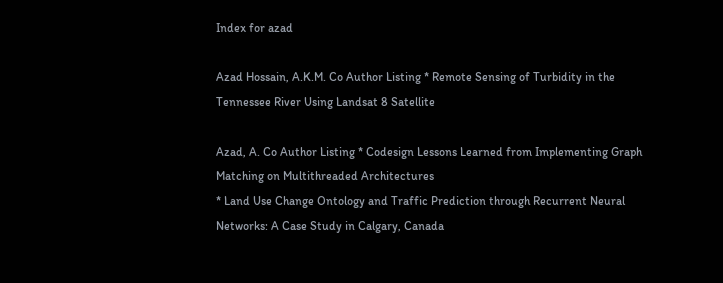Index for azad

Azad Hossain, A.K.M. Co Author Listing * Remote Sensing of Turbidity in the Tennessee River Using Landsat 8 Satellite

Azad, A. Co Author Listing * Codesign Lessons Learned from Implementing Graph Matching on Multithreaded Architectures
* Land Use Change Ontology and Traffic Prediction through Recurrent Neural Networks: A Case Study in Calgary, Canada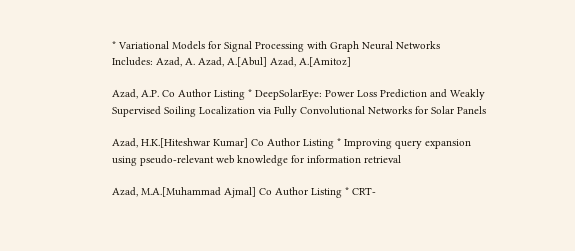* Variational Models for Signal Processing with Graph Neural Networks
Includes: Azad, A. Azad, A.[Abul] Azad, A.[Amitoz]

Azad, A.P. Co Author Listing * DeepSolarEye: Power Loss Prediction and Weakly Supervised Soiling Localization via Fully Convolutional Networks for Solar Panels

Azad, H.K.[Hiteshwar Kumar] Co Author Listing * Improving query expansion using pseudo-relevant web knowledge for information retrieval

Azad, M.A.[Muhammad Ajmal] Co Author Listing * CRT-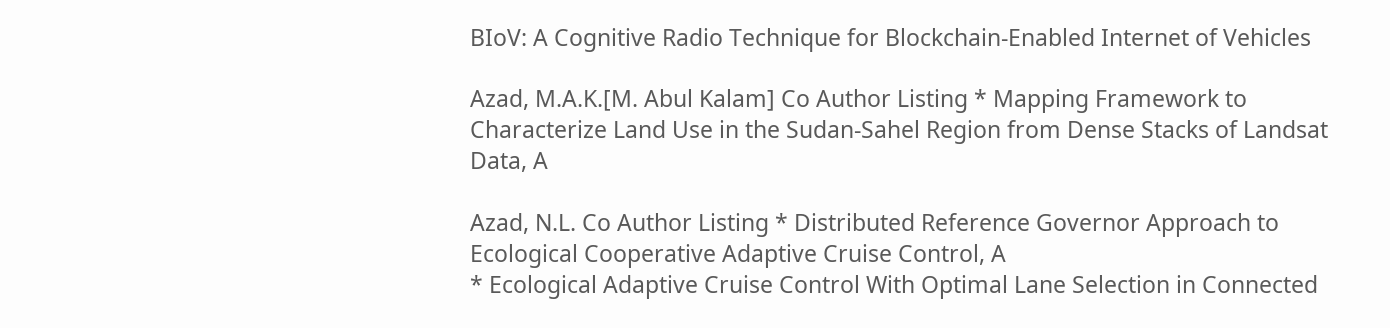BIoV: A Cognitive Radio Technique for Blockchain-Enabled Internet of Vehicles

Azad, M.A.K.[M. Abul Kalam] Co Author Listing * Mapping Framework to Characterize Land Use in the Sudan-Sahel Region from Dense Stacks of Landsat Data, A

Azad, N.L. Co Author Listing * Distributed Reference Governor Approach to Ecological Cooperative Adaptive Cruise Control, A
* Ecological Adaptive Cruise Control With Optimal Lane Selection in Connected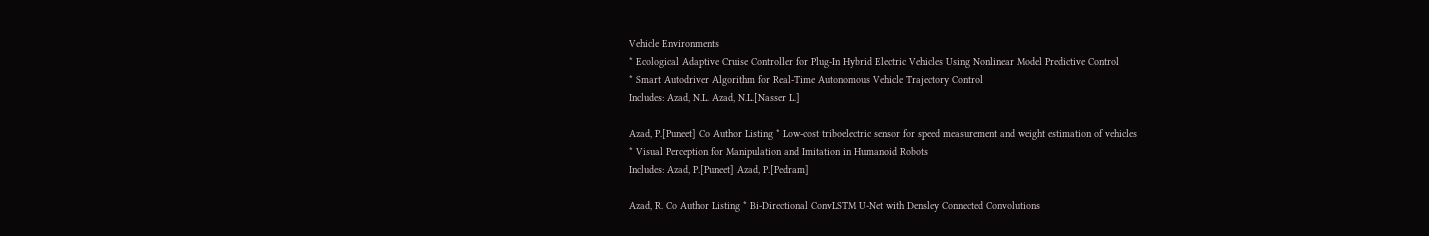Vehicle Environments
* Ecological Adaptive Cruise Controller for Plug-In Hybrid Electric Vehicles Using Nonlinear Model Predictive Control
* Smart Autodriver Algorithm for Real-Time Autonomous Vehicle Trajectory Control
Includes: Azad, N.L. Azad, N.L.[Nasser L.]

Azad, P.[Puneet] Co Author Listing * Low-cost triboelectric sensor for speed measurement and weight estimation of vehicles
* Visual Perception for Manipulation and Imitation in Humanoid Robots
Includes: Azad, P.[Puneet] Azad, P.[Pedram]

Azad, R. Co Author Listing * Bi-Directional ConvLSTM U-Net with Densley Connected Convolutions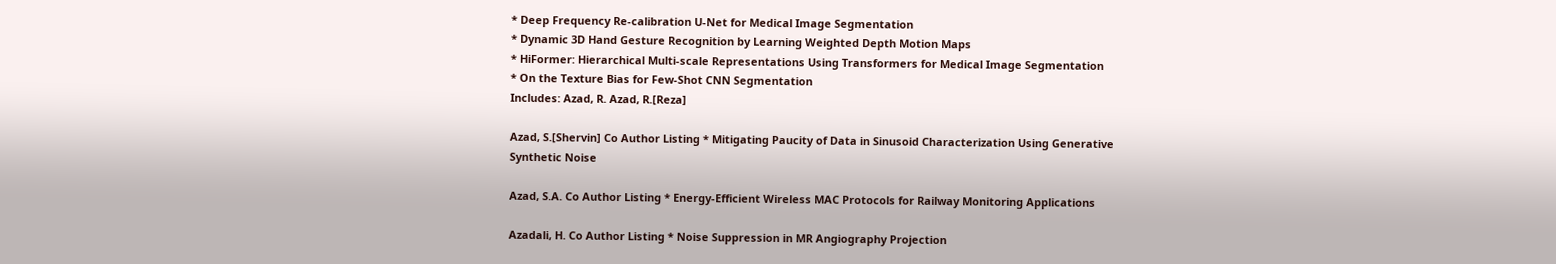* Deep Frequency Re-calibration U-Net for Medical Image Segmentation
* Dynamic 3D Hand Gesture Recognition by Learning Weighted Depth Motion Maps
* HiFormer: Hierarchical Multi-scale Representations Using Transformers for Medical Image Segmentation
* On the Texture Bias for Few-Shot CNN Segmentation
Includes: Azad, R. Azad, R.[Reza]

Azad, S.[Shervin] Co Author Listing * Mitigating Paucity of Data in Sinusoid Characterization Using Generative Synthetic Noise

Azad, S.A. Co Author Listing * Energy-Efficient Wireless MAC Protocols for Railway Monitoring Applications

Azadali, H. Co Author Listing * Noise Suppression in MR Angiography Projection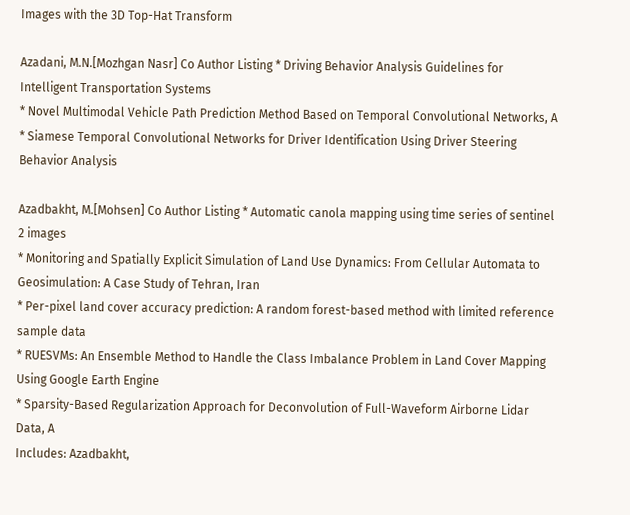Images with the 3D Top-Hat Transform

Azadani, M.N.[Mozhgan Nasr] Co Author Listing * Driving Behavior Analysis Guidelines for Intelligent Transportation Systems
* Novel Multimodal Vehicle Path Prediction Method Based on Temporal Convolutional Networks, A
* Siamese Temporal Convolutional Networks for Driver Identification Using Driver Steering Behavior Analysis

Azadbakht, M.[Mohsen] Co Author Listing * Automatic canola mapping using time series of sentinel 2 images
* Monitoring and Spatially Explicit Simulation of Land Use Dynamics: From Cellular Automata to Geosimulation: A Case Study of Tehran, Iran
* Per-pixel land cover accuracy prediction: A random forest-based method with limited reference sample data
* RUESVMs: An Ensemble Method to Handle the Class Imbalance Problem in Land Cover Mapping Using Google Earth Engine
* Sparsity-Based Regularization Approach for Deconvolution of Full-Waveform Airborne Lidar Data, A
Includes: Azadbakht,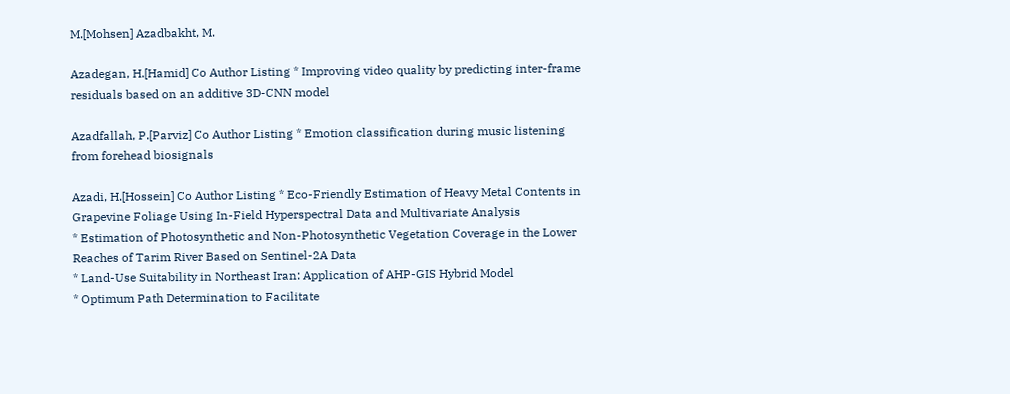M.[Mohsen] Azadbakht, M.

Azadegan, H.[Hamid] Co Author Listing * Improving video quality by predicting inter-frame residuals based on an additive 3D-CNN model

Azadfallah, P.[Parviz] Co Author Listing * Emotion classification during music listening from forehead biosignals

Azadi, H.[Hossein] Co Author Listing * Eco-Friendly Estimation of Heavy Metal Contents in Grapevine Foliage Using In-Field Hyperspectral Data and Multivariate Analysis
* Estimation of Photosynthetic and Non-Photosynthetic Vegetation Coverage in the Lower Reaches of Tarim River Based on Sentinel-2A Data
* Land-Use Suitability in Northeast Iran: Application of AHP-GIS Hybrid Model
* Optimum Path Determination to Facilitate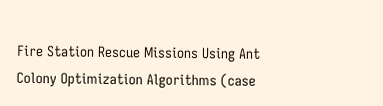Fire Station Rescue Missions Using Ant Colony Optimization Algorithms (case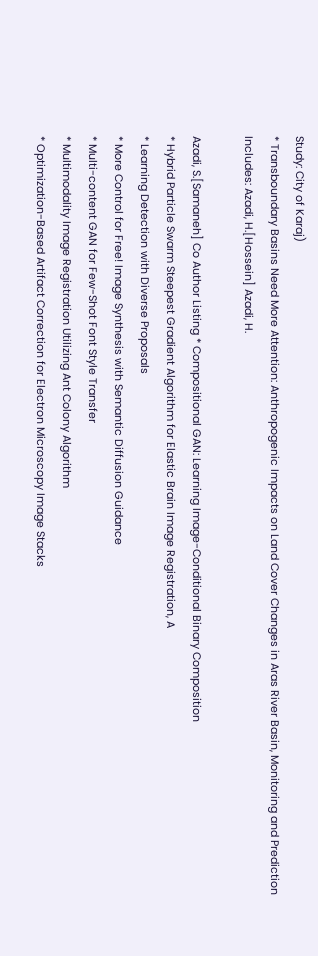Study: City of Karaj)
* Transboundary Basins Need More Attention: Anthropogenic Impacts on Land Cover Changes in Aras River Basin, Monitoring and Prediction
Includes: Azadi, H.[Hossein] Azadi, H.

Azadi, S.[Samaneh] Co Author Listing * Compositional GAN: Learning Image-Conditional Binary Composition
* Hybrid Particle Swarm Steepest Gradient Algorithm for Elastic Brain Image Registration, A
* Learning Detection with Diverse Proposals
* More Control for Free! Image Synthesis with Semantic Diffusion Guidance
* Multi-content GAN for Few-Shot Font Style Transfer
* Multimodality Image Registration Utilizing Ant Colony Algorithm
* Optimization-Based Artifact Correction for Electron Microscopy Image Stacks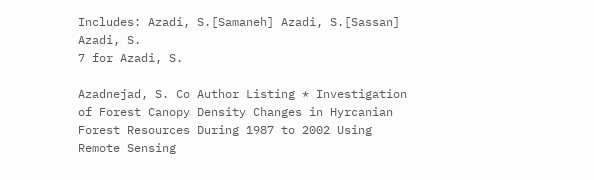Includes: Azadi, S.[Samaneh] Azadi, S.[Sassan] Azadi, S.
7 for Azadi, S.

Azadnejad, S. Co Author Listing * Investigation of Forest Canopy Density Changes in Hyrcanian Forest Resources During 1987 to 2002 Using Remote Sensing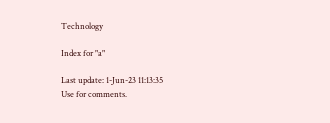Technology

Index for "a"

Last update: 1-Jun-23 11:13:35
Use for comments.